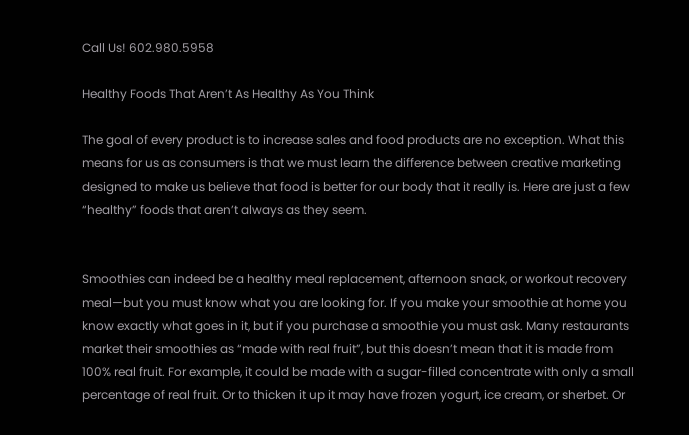Call Us! 602.980.5958

Healthy Foods That Aren’t As Healthy As You Think

The goal of every product is to increase sales and food products are no exception. What this means for us as consumers is that we must learn the difference between creative marketing designed to make us believe that food is better for our body that it really is. Here are just a few “healthy” foods that aren’t always as they seem.


Smoothies can indeed be a healthy meal replacement, afternoon snack, or workout recovery meal—but you must know what you are looking for. If you make your smoothie at home you know exactly what goes in it, but if you purchase a smoothie you must ask. Many restaurants market their smoothies as “made with real fruit”, but this doesn’t mean that it is made from 100% real fruit. For example, it could be made with a sugar-filled concentrate with only a small percentage of real fruit. Or to thicken it up it may have frozen yogurt, ice cream, or sherbet. Or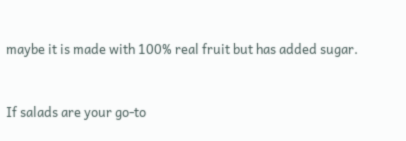maybe it is made with 100% real fruit but has added sugar.


If salads are your go-to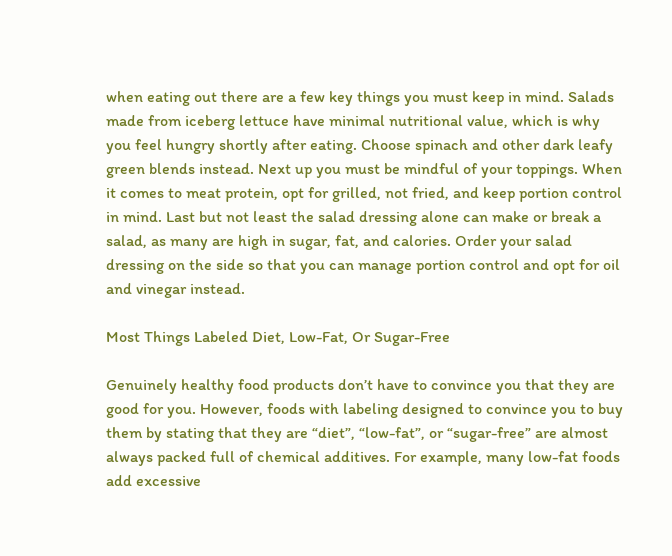when eating out there are a few key things you must keep in mind. Salads made from iceberg lettuce have minimal nutritional value, which is why you feel hungry shortly after eating. Choose spinach and other dark leafy green blends instead. Next up you must be mindful of your toppings. When it comes to meat protein, opt for grilled, not fried, and keep portion control in mind. Last but not least the salad dressing alone can make or break a salad, as many are high in sugar, fat, and calories. Order your salad dressing on the side so that you can manage portion control and opt for oil and vinegar instead.

Most Things Labeled Diet, Low-Fat, Or Sugar-Free

Genuinely healthy food products don’t have to convince you that they are good for you. However, foods with labeling designed to convince you to buy them by stating that they are “diet”, “low-fat”, or “sugar-free” are almost always packed full of chemical additives. For example, many low-fat foods add excessive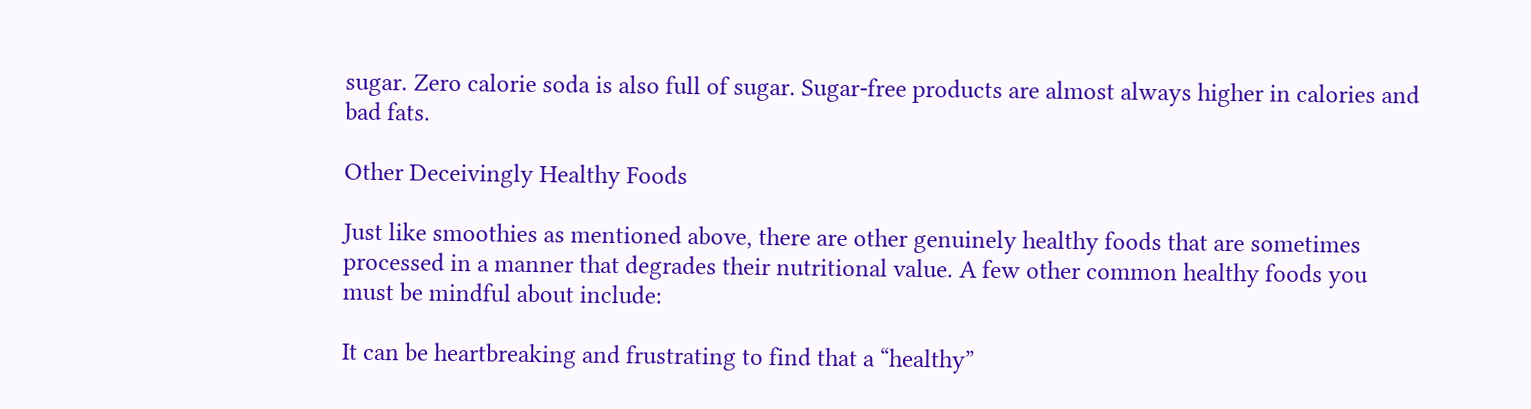sugar. Zero calorie soda is also full of sugar. Sugar-free products are almost always higher in calories and bad fats.

Other Deceivingly Healthy Foods

Just like smoothies as mentioned above, there are other genuinely healthy foods that are sometimes processed in a manner that degrades their nutritional value. A few other common healthy foods you must be mindful about include:

It can be heartbreaking and frustrating to find that a “healthy”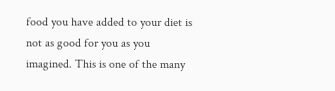food you have added to your diet is not as good for you as you imagined. This is one of the many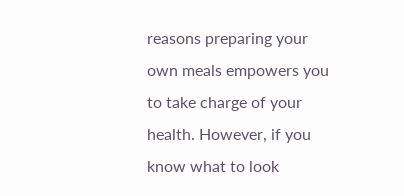reasons preparing your own meals empowers you to take charge of your health. However, if you know what to look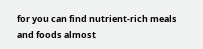for you can find nutrient-rich meals and foods almost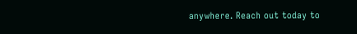anywhere. Reach out today to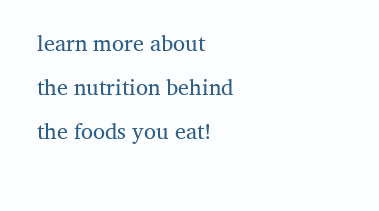learn more about the nutrition behind the foods you eat!